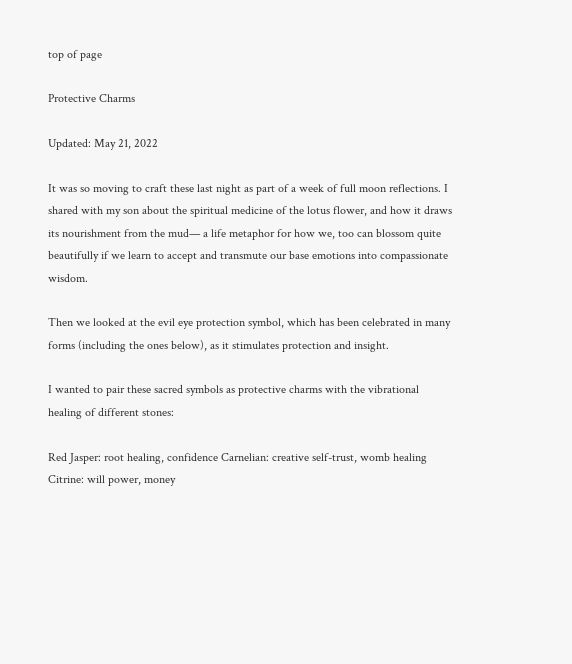top of page

Protective Charms

Updated: May 21, 2022

It was so moving to craft these last night as part of a week of full moon reflections. I shared with my son about the spiritual medicine of the lotus flower, and how it draws its nourishment from the mud— a life metaphor for how we, too can blossom quite beautifully if we learn to accept and transmute our base emotions into compassionate wisdom.

Then we looked at the evil eye protection symbol, which has been celebrated in many forms (including the ones below), as it stimulates protection and insight.

I wanted to pair these sacred symbols as protective charms with the vibrational healing of different stones:

Red Jasper: root healing, confidence Carnelian: creative self-trust, womb healing Citrine: will power, money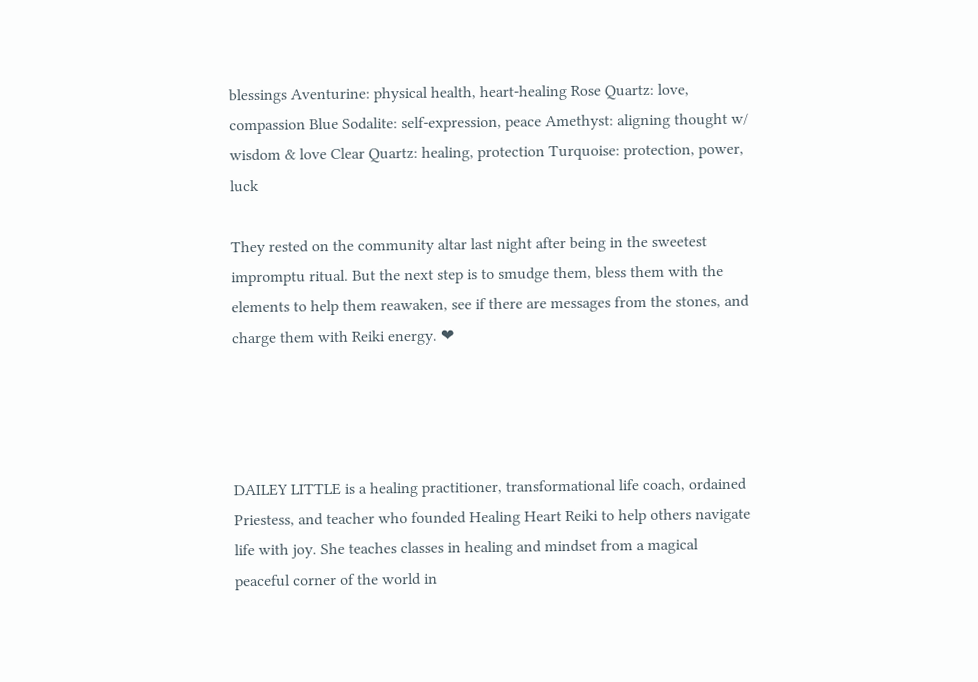blessings Aventurine: physical health, heart-healing Rose Quartz: love, compassion Blue Sodalite: self-expression, peace Amethyst: aligning thought w/ wisdom & love Clear Quartz: healing, protection Turquoise: protection, power, luck

They rested on the community altar last night after being in the sweetest impromptu ritual. But the next step is to smudge them, bless them with the elements to help them reawaken, see if there are messages from the stones, and charge them with Reiki energy. ❤




DAILEY LITTLE is a healing practitioner, transformational life coach, ordained Priestess, and teacher who founded Healing Heart Reiki to help others navigate life with joy. She teaches classes in healing and mindset from a magical peaceful corner of the world in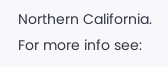Northern California. For more info see: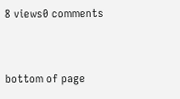8 views0 comments


bottom of page